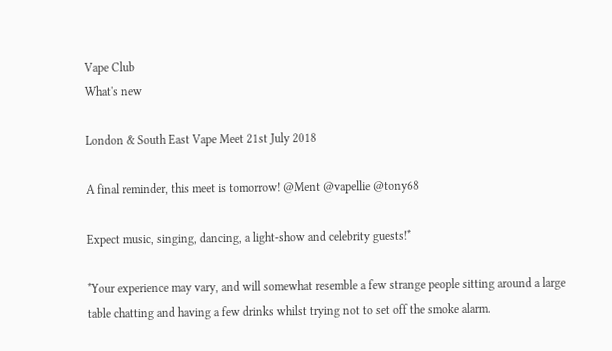Vape Club
What's new

London & South East Vape Meet 21st July 2018

A final reminder, this meet is tomorrow! @Ment @vapellie @tony68

Expect music, singing, dancing, a light-show and celebrity guests!*

*Your experience may vary, and will somewhat resemble a few strange people sitting around a large table chatting and having a few drinks whilst trying not to set off the smoke alarm.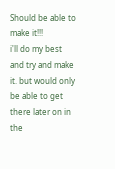Should be able to make it!!!
i'll do my best and try and make it. but would only be able to get there later on in the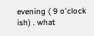evening ( 9 o'clock ish) . what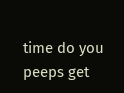time do you peeps get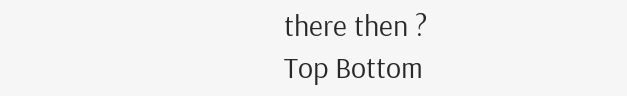there then ?
Top Bottom